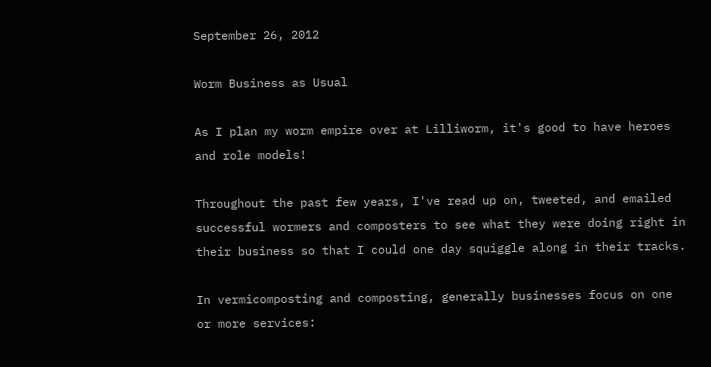September 26, 2012

Worm Business as Usual

As I plan my worm empire over at Lilliworm, it's good to have heroes and role models!

Throughout the past few years, I've read up on, tweeted, and emailed successful wormers and composters to see what they were doing right in their business so that I could one day squiggle along in their tracks.

In vermicomposting and composting, generally businesses focus on one or more services: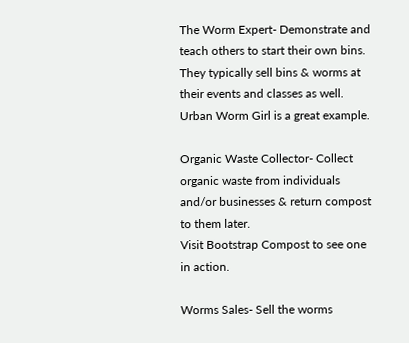The Worm Expert- Demonstrate and teach others to start their own bins.
They typically sell bins & worms at their events and classes as well. Urban Worm Girl is a great example.

Organic Waste Collector- Collect organic waste from individuals and/or businesses & return compost to them later.
Visit Bootstrap Compost to see one in action.

Worms Sales- Sell the worms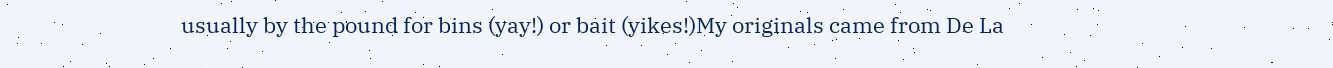usually by the pound for bins (yay!) or bait (yikes!)My originals came from De La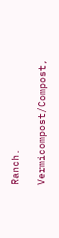Ranch.

Vermicompost/Compost,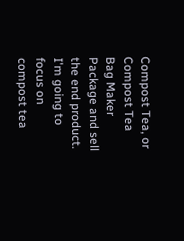Compost Tea, or Compost Tea Bag Maker
Package and sell the end product. I'm going to focus on compost tea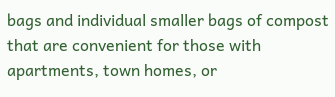bags and individual smaller bags of compost that are convenient for those with apartments, town homes, or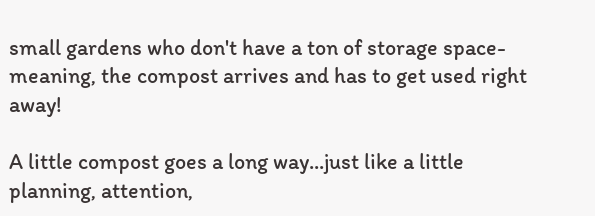small gardens who don't have a ton of storage space- meaning, the compost arrives and has to get used right away!

A little compost goes a long way...just like a little planning, attention,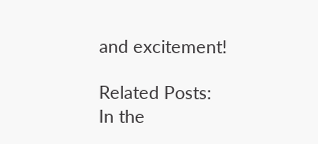and excitement!

Related Posts:
In the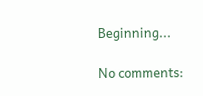Beginning...

No comments: